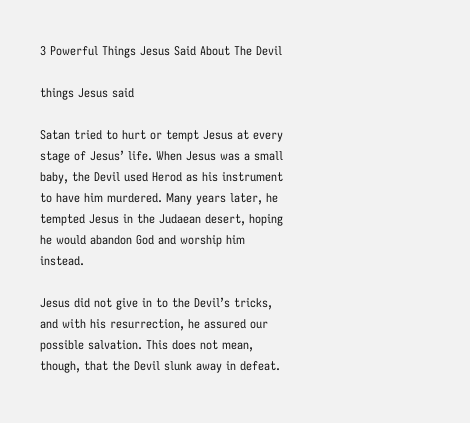3 Powerful Things Jesus Said About The Devil

things Jesus said

Satan tried to hurt or tempt Jesus at every stage of Jesus’ life. When Jesus was a small baby, the Devil used Herod as his instrument to have him murdered. Many years later, he tempted Jesus in the Judaean desert, hoping he would abandon God and worship him instead.

Jesus did not give in to the Devil’s tricks, and with his resurrection, he assured our possible salvation. This does not mean, though, that the Devil slunk away in defeat.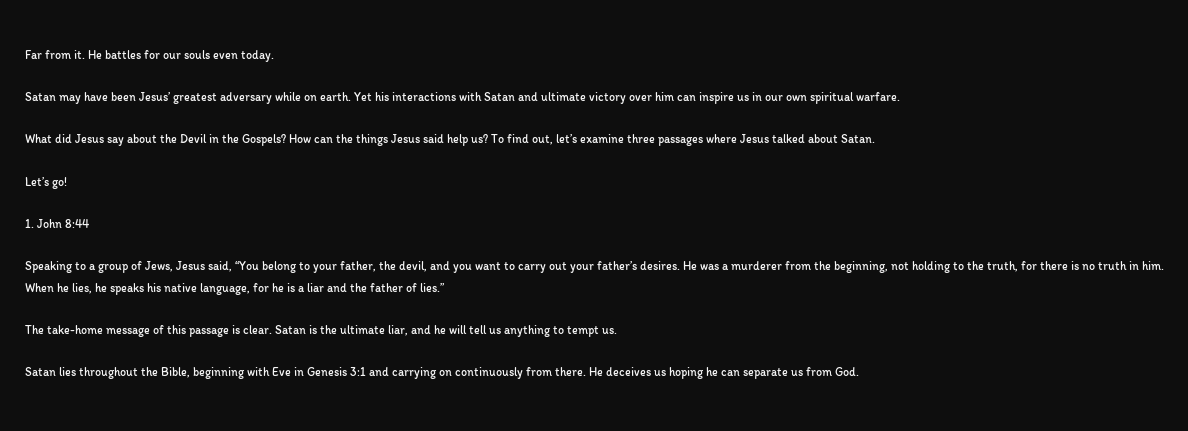Far from it. He battles for our souls even today.

Satan may have been Jesus’ greatest adversary while on earth. Yet his interactions with Satan and ultimate victory over him can inspire us in our own spiritual warfare.

What did Jesus say about the Devil in the Gospels? How can the things Jesus said help us? To find out, let’s examine three passages where Jesus talked about Satan.

Let’s go!

1. John 8:44

Speaking to a group of Jews, Jesus said, “You belong to your father, the devil, and you want to carry out your father’s desires. He was a murderer from the beginning, not holding to the truth, for there is no truth in him. When he lies, he speaks his native language, for he is a liar and the father of lies.”

The take-home message of this passage is clear. Satan is the ultimate liar, and he will tell us anything to tempt us.

Satan lies throughout the Bible, beginning with Eve in Genesis 3:1 and carrying on continuously from there. He deceives us hoping he can separate us from God.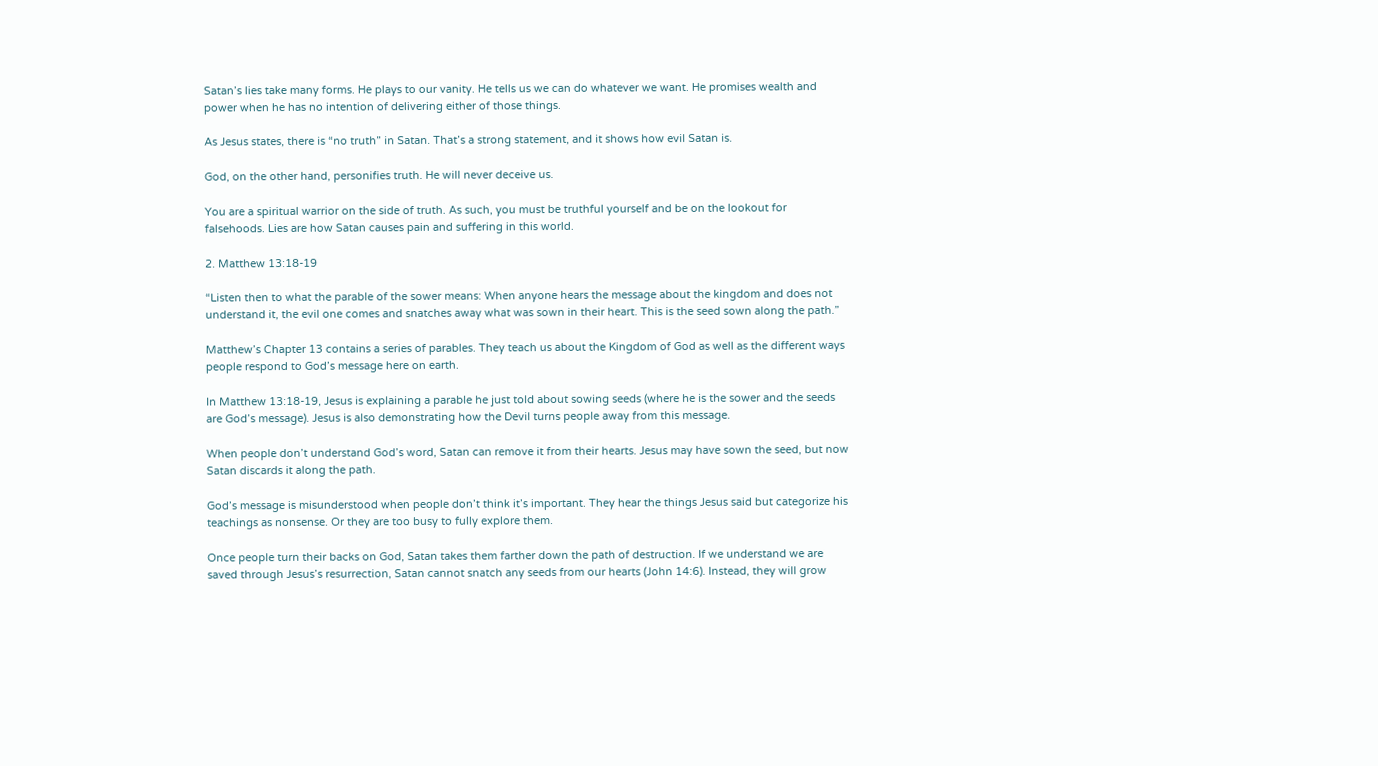Satan’s lies take many forms. He plays to our vanity. He tells us we can do whatever we want. He promises wealth and power when he has no intention of delivering either of those things.

As Jesus states, there is “no truth” in Satan. That’s a strong statement, and it shows how evil Satan is.

God, on the other hand, personifies truth. He will never deceive us.

You are a spiritual warrior on the side of truth. As such, you must be truthful yourself and be on the lookout for falsehoods. Lies are how Satan causes pain and suffering in this world.

2. Matthew 13:18-19

“Listen then to what the parable of the sower means: When anyone hears the message about the kingdom and does not understand it, the evil one comes and snatches away what was sown in their heart. This is the seed sown along the path.”

Matthew’s Chapter 13 contains a series of parables. They teach us about the Kingdom of God as well as the different ways people respond to God’s message here on earth.

In Matthew 13:18-19, Jesus is explaining a parable he just told about sowing seeds (where he is the sower and the seeds are God’s message). Jesus is also demonstrating how the Devil turns people away from this message.

When people don’t understand God’s word, Satan can remove it from their hearts. Jesus may have sown the seed, but now Satan discards it along the path.

God’s message is misunderstood when people don’t think it’s important. They hear the things Jesus said but categorize his teachings as nonsense. Or they are too busy to fully explore them.

Once people turn their backs on God, Satan takes them farther down the path of destruction. If we understand we are saved through Jesus’s resurrection, Satan cannot snatch any seeds from our hearts (John 14:6). Instead, they will grow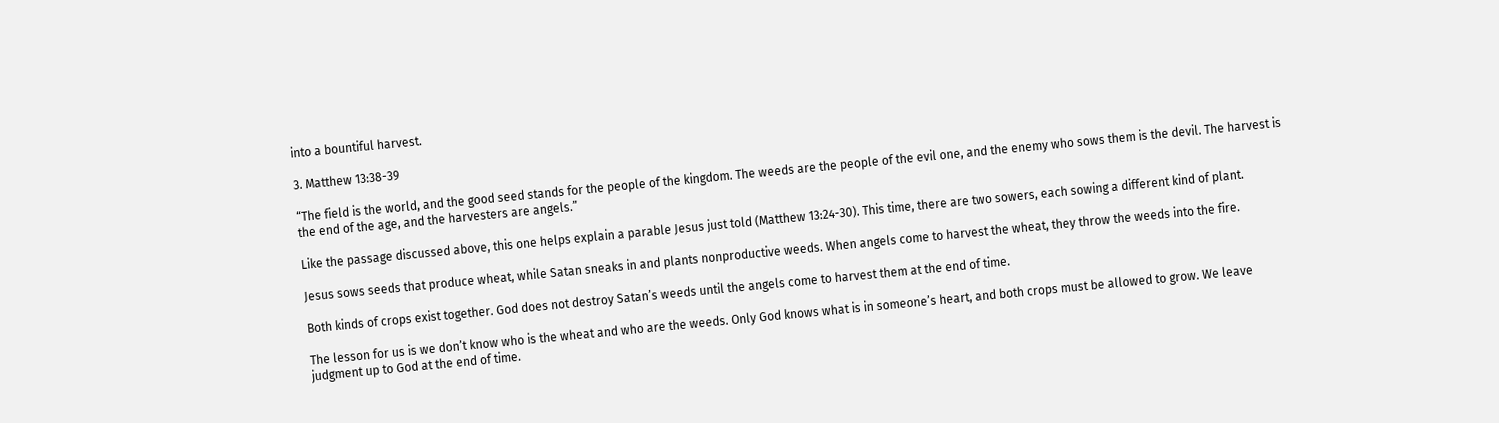into a bountiful harvest.

3. Matthew 13:38-39

“The field is the world, and the good seed stands for the people of the kingdom. The weeds are the people of the evil one, and the enemy who sows them is the devil. The harvest is the end of the age, and the harvesters are angels.”

Like the passage discussed above, this one helps explain a parable Jesus just told (Matthew 13:24-30). This time, there are two sowers, each sowing a different kind of plant.

Jesus sows seeds that produce wheat, while Satan sneaks in and plants nonproductive weeds. When angels come to harvest the wheat, they throw the weeds into the fire.

Both kinds of crops exist together. God does not destroy Satan’s weeds until the angels come to harvest them at the end of time.

The lesson for us is we don’t know who is the wheat and who are the weeds. Only God knows what is in someone’s heart, and both crops must be allowed to grow. We leave judgment up to God at the end of time.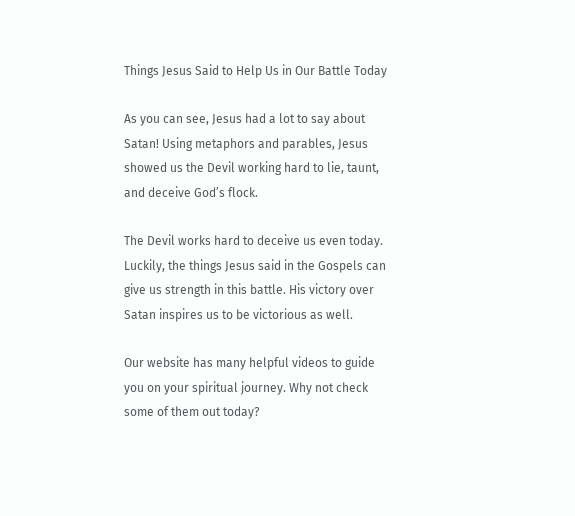Things Jesus Said to Help Us in Our Battle Today

As you can see, Jesus had a lot to say about Satan! Using metaphors and parables, Jesus showed us the Devil working hard to lie, taunt, and deceive God’s flock.

The Devil works hard to deceive us even today. Luckily, the things Jesus said in the Gospels can give us strength in this battle. His victory over Satan inspires us to be victorious as well.

Our website has many helpful videos to guide you on your spiritual journey. Why not check some of them out today?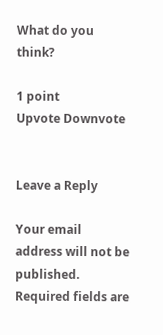What do you think?

1 point
Upvote Downvote


Leave a Reply

Your email address will not be published. Required fields are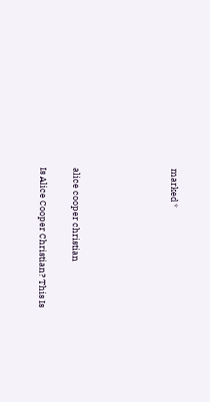marked *





alice cooper christian

Is Alice Cooper Christian? This Is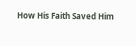How His Faith Saved Him